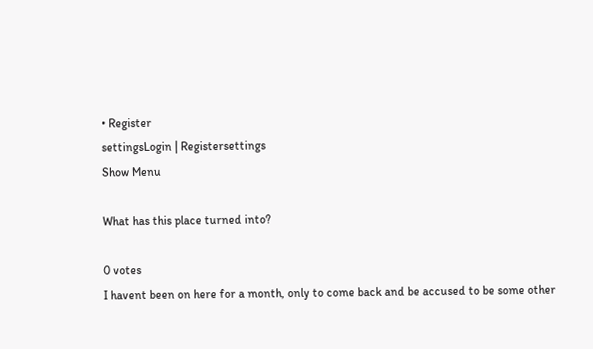• Register
settingsLogin | Registersettings
Show Menu

What has this place turned into?

0 votes
I havent been on here for a month, only to come back and be accused to be some other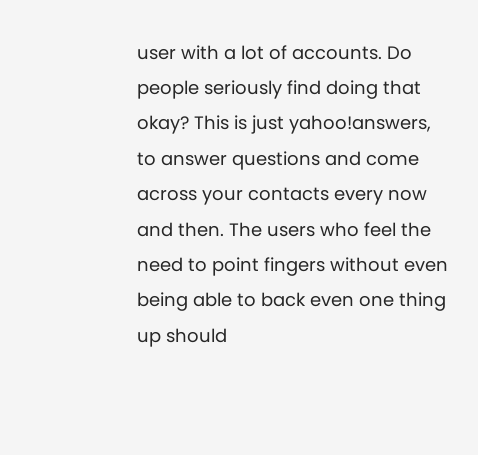user with a lot of accounts. Do people seriously find doing that okay? This is just yahoo!answers, to answer questions and come across your contacts every now and then. The users who feel the need to point fingers without even being able to back even one thing up should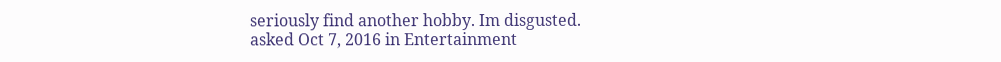seriously find another hobby. Im disgusted.
asked Oct 7, 2016 in Entertainment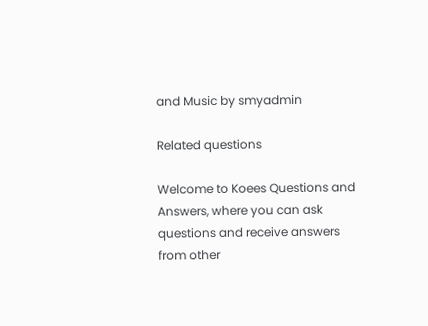and Music by smyadmin

Related questions

Welcome to Koees Questions and Answers, where you can ask questions and receive answers from other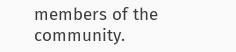members of the community.